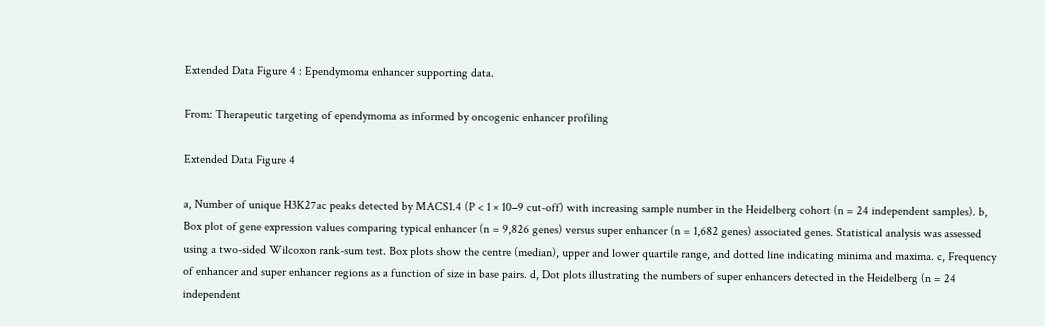Extended Data Figure 4 : Ependymoma enhancer supporting data.

From: Therapeutic targeting of ependymoma as informed by oncogenic enhancer profiling

Extended Data Figure 4

a, Number of unique H3K27ac peaks detected by MACS1.4 (P < 1 × 10−9 cut-off) with increasing sample number in the Heidelberg cohort (n = 24 independent samples). b, Box plot of gene expression values comparing typical enhancer (n = 9,826 genes) versus super enhancer (n = 1,682 genes) associated genes. Statistical analysis was assessed using a two-sided Wilcoxon rank-sum test. Box plots show the centre (median), upper and lower quartile range, and dotted line indicating minima and maxima. c, Frequency of enhancer and super enhancer regions as a function of size in base pairs. d, Dot plots illustrating the numbers of super enhancers detected in the Heidelberg (n = 24 independent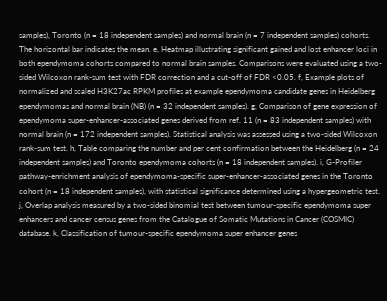samples), Toronto (n = 18 independent samples) and normal brain (n = 7 independent samples) cohorts. The horizontal bar indicates the mean. e, Heatmap illustrating significant gained and lost enhancer loci in both ependymoma cohorts compared to normal brain samples. Comparisons were evaluated using a two-sided Wilcoxon rank-sum test with FDR correction and a cut-off of FDR <0.05. f, Example plots of normalized and scaled H3K27ac RPKM profiles at example ependymoma candidate genes in Heidelberg ependymomas and normal brain (NB) (n = 32 independent samples). g, Comparison of gene expression of ependymoma super-enhancer-associated genes derived from ref. 11 (n = 83 independent samples) with normal brain (n = 172 independent samples). Statistical analysis was assessed using a two-sided Wilcoxon rank-sum test. h, Table comparing the number and per cent confirmation between the Heidelberg (n = 24 independent samples) and Toronto ependymoma cohorts (n = 18 independent samples). i, G-Profiler pathway-enrichment analysis of ependymoma-specific super-enhancer-associated genes in the Toronto cohort (n = 18 independent samples), with statistical significance determined using a hypergeometric test. j, Overlap analysis measured by a two-sided binomial test between tumour-specific ependymoma super enhancers and cancer census genes from the Catalogue of Somatic Mutations in Cancer (COSMIC) database. k, Classification of tumour-specific ependymoma super enhancer genes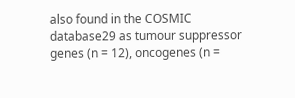also found in the COSMIC database29 as tumour suppressor genes (n = 12), oncogenes (n =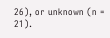26), or unknown (n = 21).